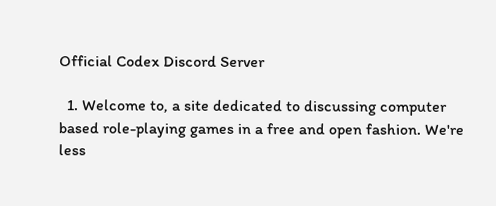Official Codex Discord Server

  1. Welcome to, a site dedicated to discussing computer based role-playing games in a free and open fashion. We're less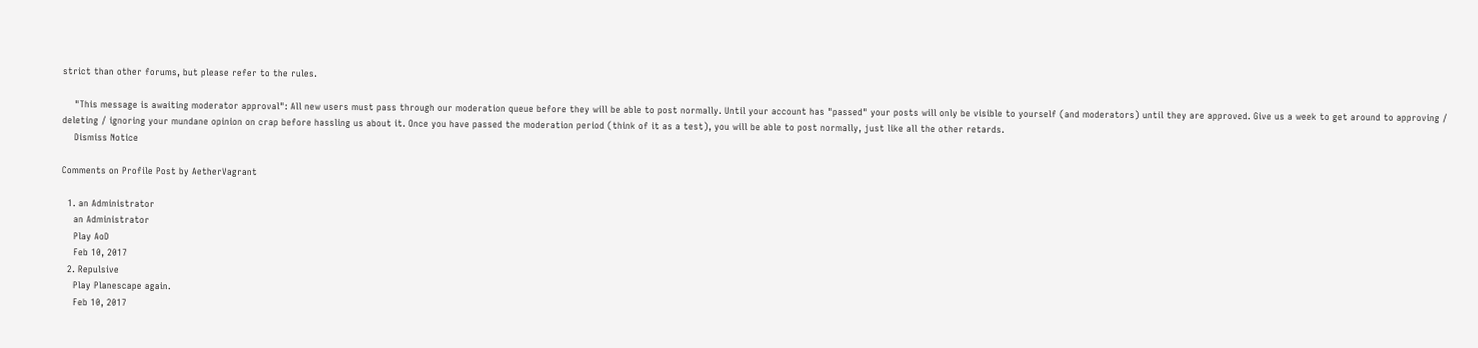strict than other forums, but please refer to the rules.

    "This message is awaiting moderator approval": All new users must pass through our moderation queue before they will be able to post normally. Until your account has "passed" your posts will only be visible to yourself (and moderators) until they are approved. Give us a week to get around to approving / deleting / ignoring your mundane opinion on crap before hassling us about it. Once you have passed the moderation period (think of it as a test), you will be able to post normally, just like all the other retards.
    Dismiss Notice

Comments on Profile Post by AetherVagrant

  1. an Administrator
    an Administrator
    Play AoD
    Feb 10, 2017
  2. Repulsive
    Play Planescape again.
    Feb 10, 2017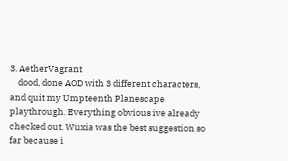3. AetherVagrant
    dood, done AOD with 3 different characters, and quit my Umpteenth Planescape playthrough. Everything obvious ive already checked out. Wuxia was the best suggestion so far because i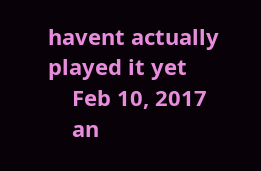havent actually played it yet
    Feb 10, 2017
    an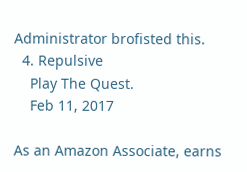Administrator brofisted this.
  4. Repulsive
    Play The Quest.
    Feb 11, 2017

As an Amazon Associate, earns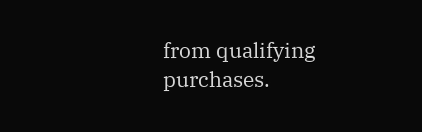from qualifying purchases.